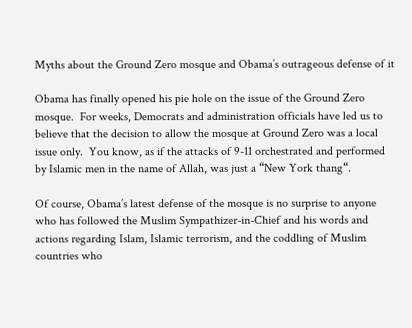Myths about the Ground Zero mosque and Obama’s outrageous defense of it

Obama has finally opened his pie hole on the issue of the Ground Zero mosque.  For weeks, Democrats and administration officials have led us to believe that the decision to allow the mosque at Ground Zero was a local issue only.  You know, as if the attacks of 9-11 orchestrated and performed by Islamic men in the name of Allah, was just a “New York thang“.

Of course, Obama’s latest defense of the mosque is no surprise to anyone who has followed the Muslim Sympathizer-in-Chief and his words and actions regarding Islam, Islamic terrorism, and the coddling of Muslim countries who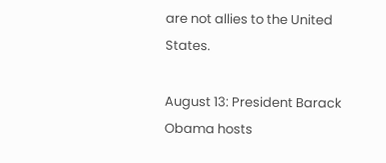are not allies to the United States.

August 13: President Barack Obama hosts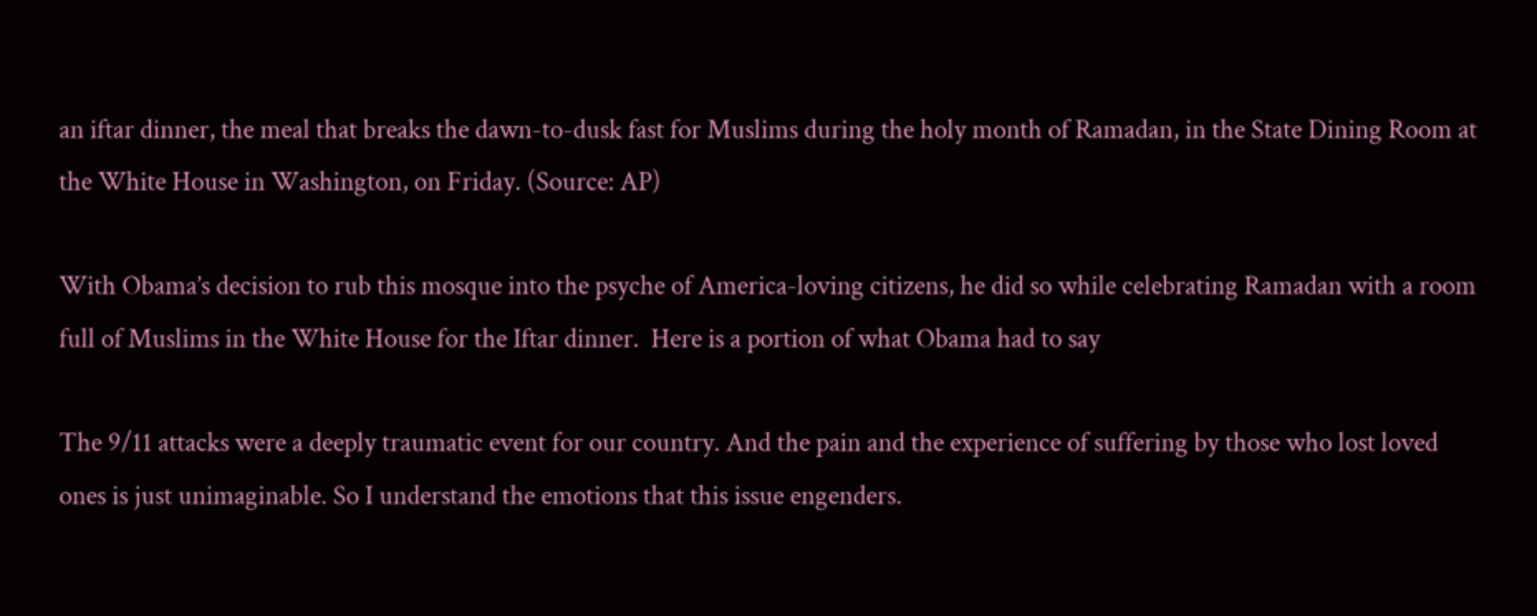an iftar dinner, the meal that breaks the dawn-to-dusk fast for Muslims during the holy month of Ramadan, in the State Dining Room at the White House in Washington, on Friday. (Source: AP)

With Obama’s decision to rub this mosque into the psyche of America-loving citizens, he did so while celebrating Ramadan with a room full of Muslims in the White House for the Iftar dinner.  Here is a portion of what Obama had to say

The 9/11 attacks were a deeply traumatic event for our country. And the pain and the experience of suffering by those who lost loved ones is just unimaginable. So I understand the emotions that this issue engenders.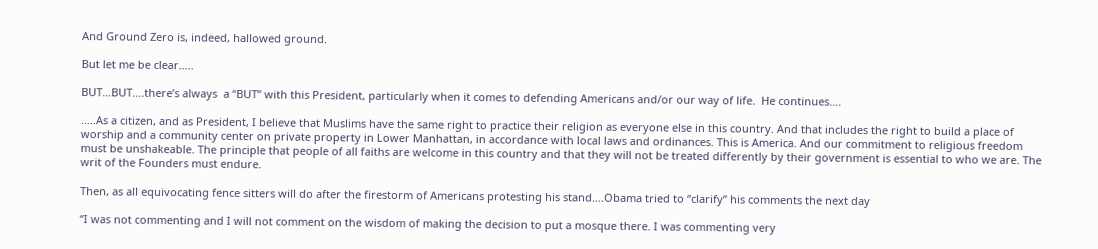And Ground Zero is, indeed, hallowed ground.

But let me be clear…..

BUT…BUT….there’s always  a “BUT” with this President, particularly when it comes to defending Americans and/or our way of life.  He continues….

…..As a citizen, and as President, I believe that Muslims have the same right to practice their religion as everyone else in this country. And that includes the right to build a place of worship and a community center on private property in Lower Manhattan, in accordance with local laws and ordinances. This is America. And our commitment to religious freedom must be unshakeable. The principle that people of all faiths are welcome in this country and that they will not be treated differently by their government is essential to who we are. The writ of the Founders must endure.

Then, as all equivocating fence sitters will do after the firestorm of Americans protesting his stand….Obama tried to “clarify” his comments the next day

“I was not commenting and I will not comment on the wisdom of making the decision to put a mosque there. I was commenting very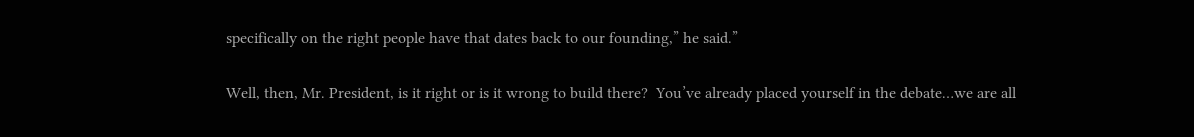specifically on the right people have that dates back to our founding,” he said.”

Well, then, Mr. President, is it right or is it wrong to build there?  You’ve already placed yourself in the debate…we are all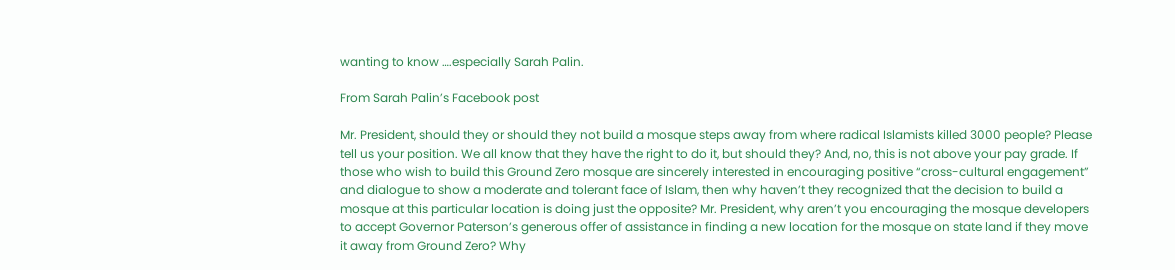wanting to know ….especially Sarah Palin.

From Sarah Palin’s Facebook post

Mr. President, should they or should they not build a mosque steps away from where radical Islamists killed 3000 people? Please tell us your position. We all know that they have the right to do it, but should they? And, no, this is not above your pay grade. If those who wish to build this Ground Zero mosque are sincerely interested in encouraging positive “cross-cultural engagement” and dialogue to show a moderate and tolerant face of Islam, then why haven’t they recognized that the decision to build a mosque at this particular location is doing just the opposite? Mr. President, why aren’t you encouraging the mosque developers to accept Governor Paterson’s generous offer of assistance in finding a new location for the mosque on state land if they move it away from Ground Zero? Why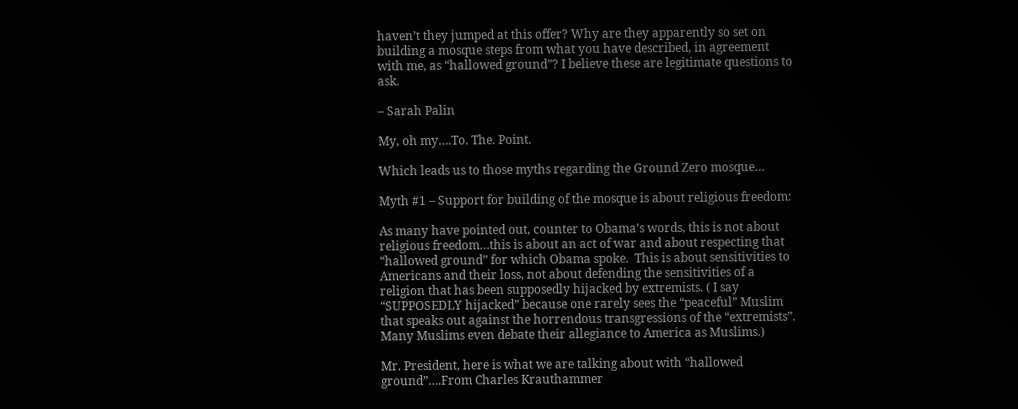haven’t they jumped at this offer? Why are they apparently so set on building a mosque steps from what you have described, in agreement with me, as “hallowed ground”? I believe these are legitimate questions to ask.

– Sarah Palin

My, oh my….To. The. Point.

Which leads us to those myths regarding the Ground Zero mosque…

Myth #1 – Support for building of the mosque is about religious freedom:

As many have pointed out, counter to Obama’s words, this is not about religious freedom…this is about an act of war and about respecting that “hallowed ground” for which Obama spoke.  This is about sensitivities to Americans and their loss, not about defending the sensitivities of a religion that has been supposedly hijacked by extremists. ( I say “SUPPOSEDLY hijacked” because one rarely sees the “peaceful” Muslim that speaks out against the horrendous transgressions of the “extremists”.  Many Muslims even debate their allegiance to America as Muslims.)

Mr. President, here is what we are talking about with “hallowed ground”….From Charles Krauthammer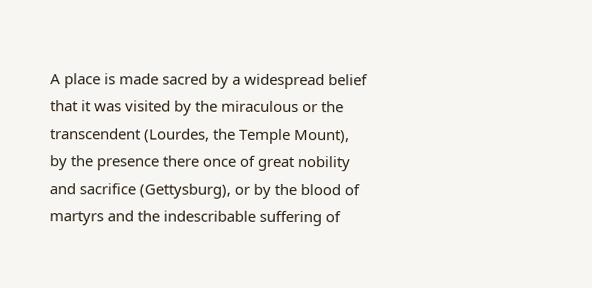A place is made sacred by a widespread belief that it was visited by the miraculous or the transcendent (Lourdes, the Temple Mount), by the presence there once of great nobility and sacrifice (Gettysburg), or by the blood of martyrs and the indescribable suffering of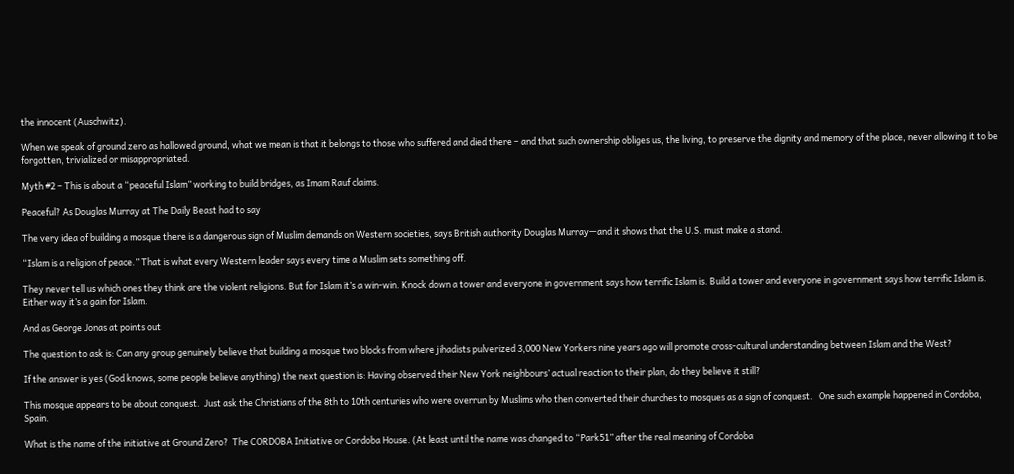the innocent (Auschwitz).

When we speak of ground zero as hallowed ground, what we mean is that it belongs to those who suffered and died there – and that such ownership obliges us, the living, to preserve the dignity and memory of the place, never allowing it to be forgotten, trivialized or misappropriated.

Myth #2 – This is about a “peaceful Islam” working to build bridges, as Imam Rauf claims.

Peaceful? As Douglas Murray at The Daily Beast had to say

The very idea of building a mosque there is a dangerous sign of Muslim demands on Western societies, says British authority Douglas Murray—and it shows that the U.S. must make a stand.

“Islam is a religion of peace.” That is what every Western leader says every time a Muslim sets something off.

They never tell us which ones they think are the violent religions. But for Islam it’s a win-win. Knock down a tower and everyone in government says how terrific Islam is. Build a tower and everyone in government says how terrific Islam is. Either way it’s a gain for Islam.

And as George Jonas at points out

The question to ask is: Can any group genuinely believe that building a mosque two blocks from where jihadists pulverized 3,000 New Yorkers nine years ago will promote cross-cultural understanding between Islam and the West?

If the answer is yes (God knows, some people believe anything) the next question is: Having observed their New York neighbours’ actual reaction to their plan, do they believe it still?

This mosque appears to be about conquest.  Just ask the Christians of the 8th to 10th centuries who were overrun by Muslims who then converted their churches to mosques as a sign of conquest.   One such example happened in Cordoba, Spain.

What is the name of the initiative at Ground Zero?  The CORDOBA Initiative or Cordoba House. (At least until the name was changed to “Park51” after the real meaning of Cordoba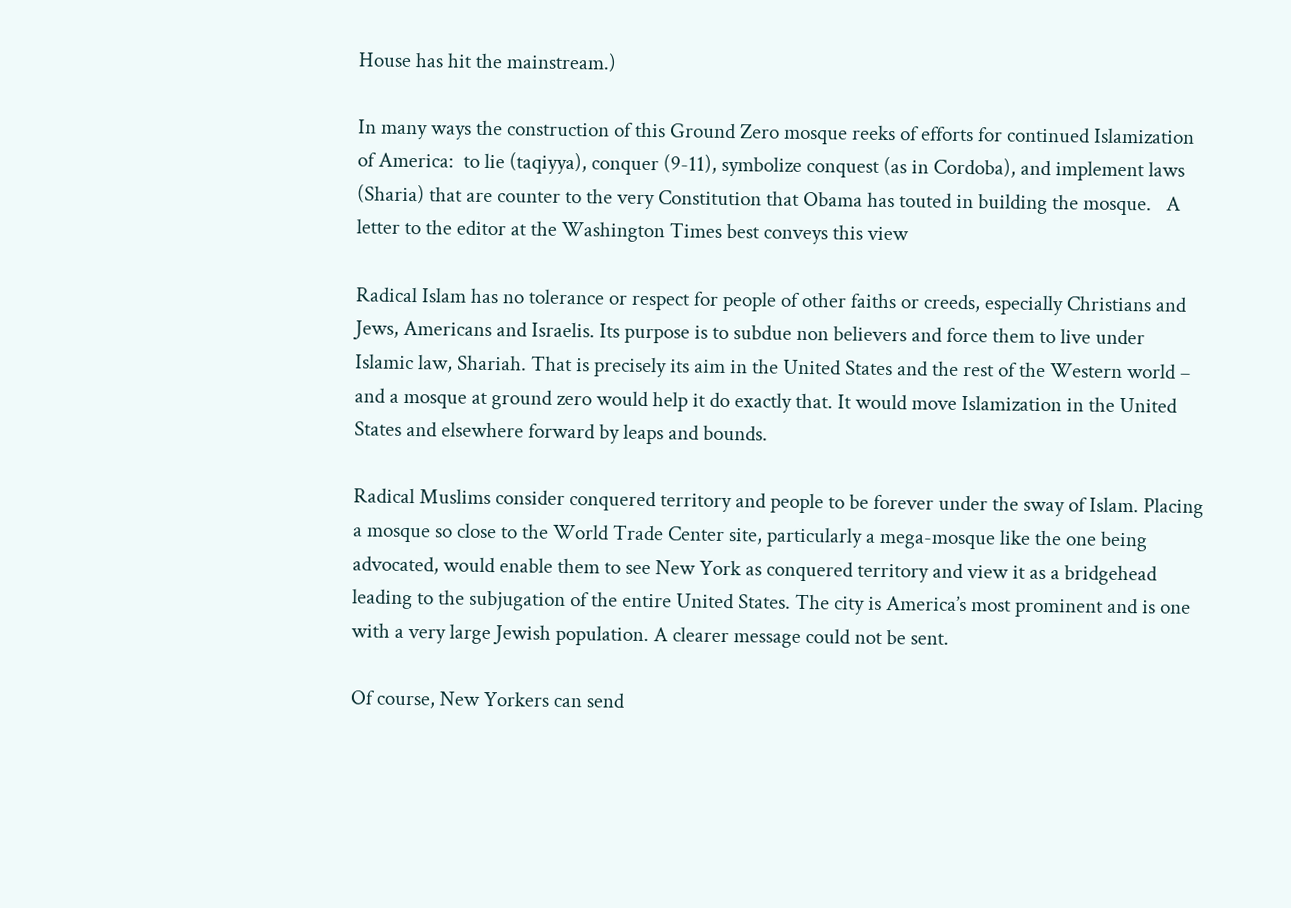House has hit the mainstream.)

In many ways the construction of this Ground Zero mosque reeks of efforts for continued Islamization of America:  to lie (taqiyya), conquer (9-11), symbolize conquest (as in Cordoba), and implement laws (Sharia) that are counter to the very Constitution that Obama has touted in building the mosque.   A letter to the editor at the Washington Times best conveys this view

Radical Islam has no tolerance or respect for people of other faiths or creeds, especially Christians and Jews, Americans and Israelis. Its purpose is to subdue non believers and force them to live under Islamic law, Shariah. That is precisely its aim in the United States and the rest of the Western world – and a mosque at ground zero would help it do exactly that. It would move Islamization in the United States and elsewhere forward by leaps and bounds.

Radical Muslims consider conquered territory and people to be forever under the sway of Islam. Placing a mosque so close to the World Trade Center site, particularly a mega-mosque like the one being advocated, would enable them to see New York as conquered territory and view it as a bridgehead leading to the subjugation of the entire United States. The city is America’s most prominent and is one with a very large Jewish population. A clearer message could not be sent.

Of course, New Yorkers can send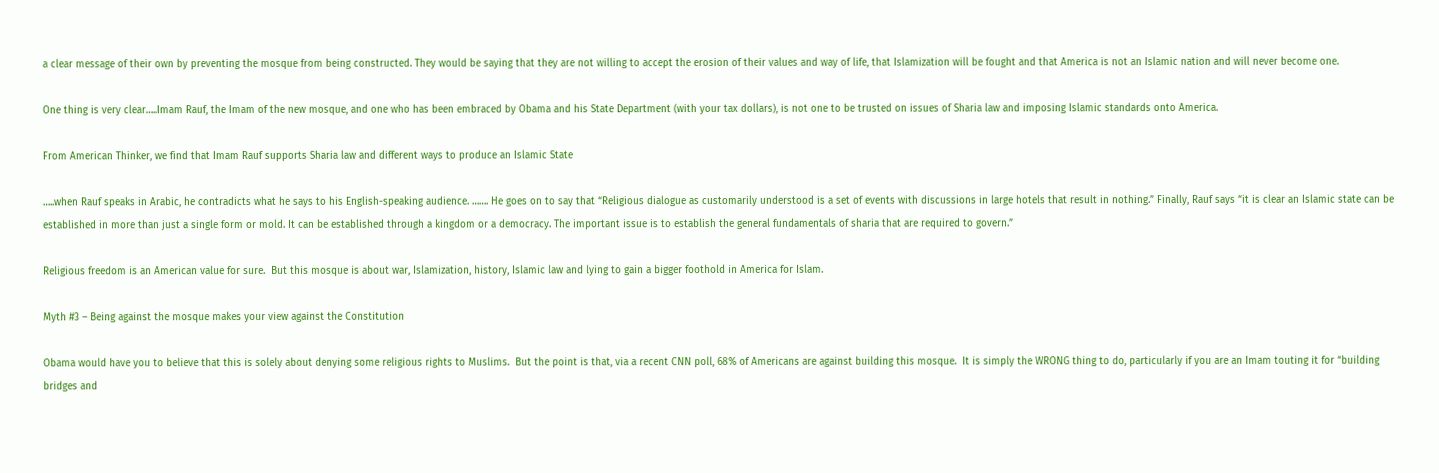a clear message of their own by preventing the mosque from being constructed. They would be saying that they are not willing to accept the erosion of their values and way of life, that Islamization will be fought and that America is not an Islamic nation and will never become one.

One thing is very clear…..Imam Rauf, the Imam of the new mosque, and one who has been embraced by Obama and his State Department (with your tax dollars), is not one to be trusted on issues of Sharia law and imposing Islamic standards onto America.

From American Thinker, we find that Imam Rauf supports Sharia law and different ways to produce an Islamic State

…..when Rauf speaks in Arabic, he contradicts what he says to his English-speaking audience. ……. He goes on to say that “Religious dialogue as customarily understood is a set of events with discussions in large hotels that result in nothing.” Finally, Rauf says “it is clear an Islamic state can be established in more than just a single form or mold. It can be established through a kingdom or a democracy. The important issue is to establish the general fundamentals of sharia that are required to govern.”

Religious freedom is an American value for sure.  But this mosque is about war, Islamization, history, Islamic law and lying to gain a bigger foothold in America for Islam.

Myth #3 – Being against the mosque makes your view against the Constitution

Obama would have you to believe that this is solely about denying some religious rights to Muslims.  But the point is that, via a recent CNN poll, 68% of Americans are against building this mosque.  It is simply the WRONG thing to do, particularly if you are an Imam touting it for “building bridges and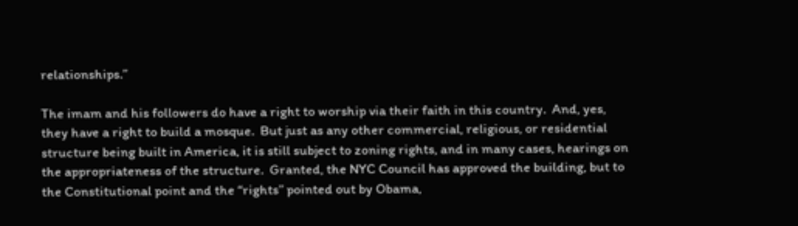relationships.”

The imam and his followers do have a right to worship via their faith in this country.  And, yes, they have a right to build a mosque.  But just as any other commercial, religious, or residential structure being built in America, it is still subject to zoning rights, and in many cases, hearings on the appropriateness of the structure.  Granted, the NYC Council has approved the building, but to the Constitutional point and the “rights” pointed out by Obama,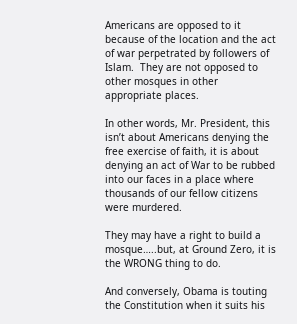Americans are opposed to it because of the location and the act of war perpetrated by followers of Islam.  They are not opposed to other mosques in other appropriate places.

In other words, Mr. President, this isn’t about Americans denying the free exercise of faith, it is about denying an act of War to be rubbed into our faces in a place where thousands of our fellow citizens were murdered.

They may have a right to build a mosque…..but, at Ground Zero, it is the WRONG thing to do.

And conversely, Obama is touting the Constitution when it suits his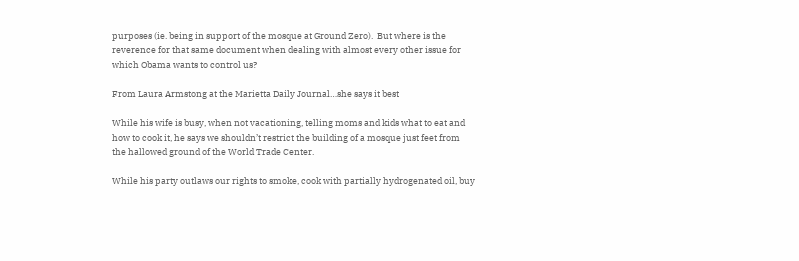purposes (ie. being in support of the mosque at Ground Zero).  But where is the reverence for that same document when dealing with almost every other issue for which Obama wants to control us?

From Laura Armstong at the Marietta Daily Journal…she says it best

While his wife is busy, when not vacationing, telling moms and kids what to eat and how to cook it, he says we shouldn’t restrict the building of a mosque just feet from the hallowed ground of the World Trade Center.

While his party outlaws our rights to smoke, cook with partially hydrogenated oil, buy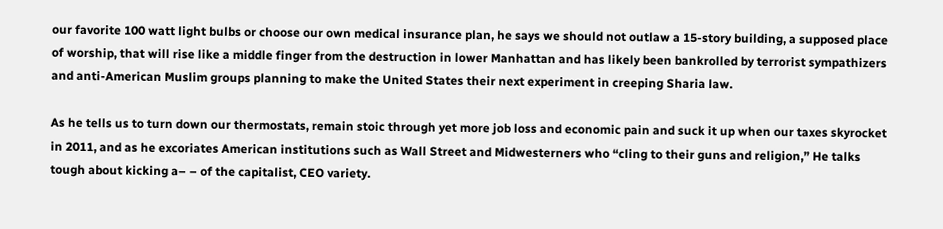our favorite 100 watt light bulbs or choose our own medical insurance plan, he says we should not outlaw a 15-story building, a supposed place of worship, that will rise like a middle finger from the destruction in lower Manhattan and has likely been bankrolled by terrorist sympathizers and anti-American Muslim groups planning to make the United States their next experiment in creeping Sharia law.

As he tells us to turn down our thermostats, remain stoic through yet more job loss and economic pain and suck it up when our taxes skyrocket in 2011, and as he excoriates American institutions such as Wall Street and Midwesterners who “cling to their guns and religion,” He talks tough about kicking a– – of the capitalist, CEO variety.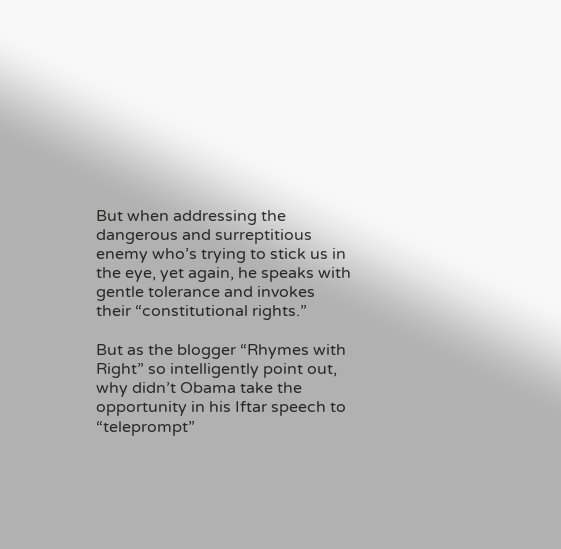But when addressing the dangerous and surreptitious enemy who’s trying to stick us in the eye, yet again, he speaks with gentle tolerance and invokes their “constitutional rights.”

But as the blogger “Rhymes with Right” so intelligently point out, why didn’t Obama take the opportunity in his Iftar speech to “teleprompt”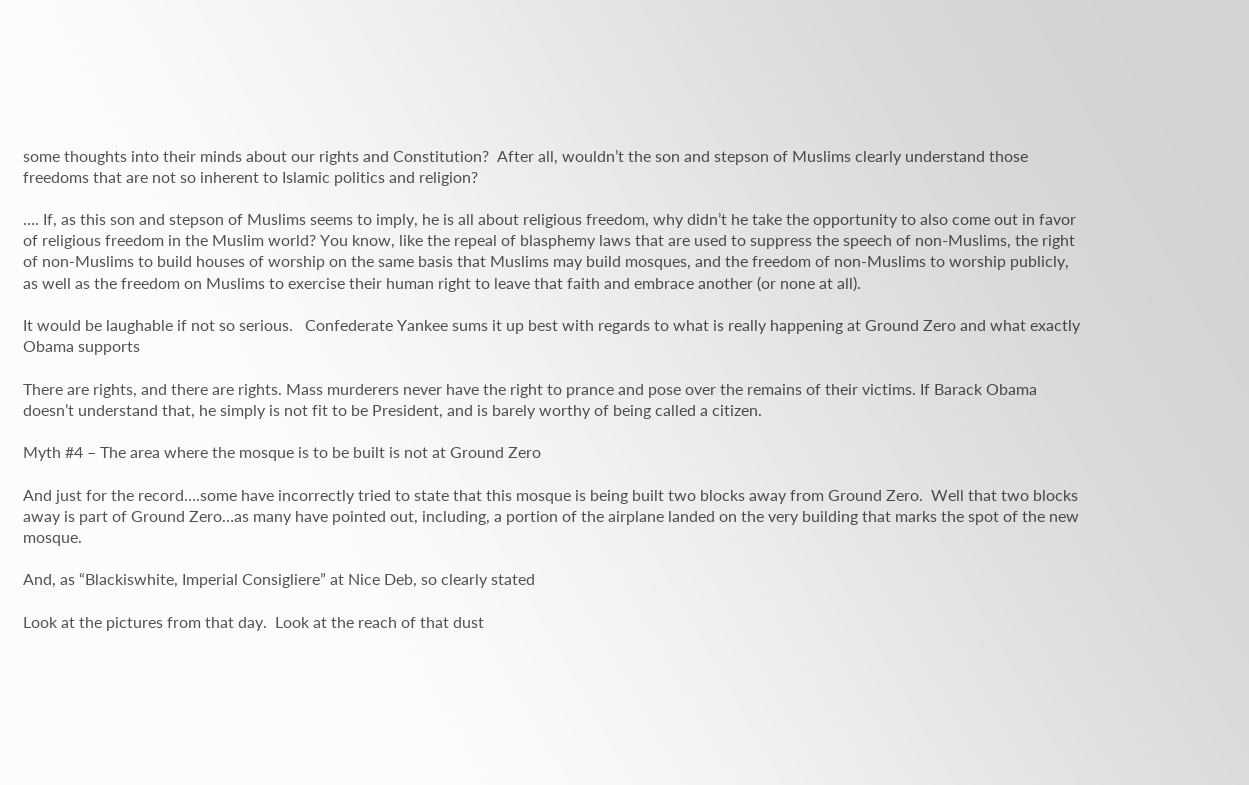some thoughts into their minds about our rights and Constitution?  After all, wouldn’t the son and stepson of Muslims clearly understand those freedoms that are not so inherent to Islamic politics and religion?

…. If, as this son and stepson of Muslims seems to imply, he is all about religious freedom, why didn’t he take the opportunity to also come out in favor of religious freedom in the Muslim world? You know, like the repeal of blasphemy laws that are used to suppress the speech of non-Muslims, the right of non-Muslims to build houses of worship on the same basis that Muslims may build mosques, and the freedom of non-Muslims to worship publicly, as well as the freedom on Muslims to exercise their human right to leave that faith and embrace another (or none at all).

It would be laughable if not so serious.   Confederate Yankee sums it up best with regards to what is really happening at Ground Zero and what exactly Obama supports

There are rights, and there are rights. Mass murderers never have the right to prance and pose over the remains of their victims. If Barack Obama doesn’t understand that, he simply is not fit to be President, and is barely worthy of being called a citizen.

Myth #4 – The area where the mosque is to be built is not at Ground Zero

And just for the record….some have incorrectly tried to state that this mosque is being built two blocks away from Ground Zero.  Well that two blocks away is part of Ground Zero…as many have pointed out, including, a portion of the airplane landed on the very building that marks the spot of the new mosque.

And, as “Blackiswhite, Imperial Consigliere” at Nice Deb, so clearly stated

Look at the pictures from that day.  Look at the reach of that dust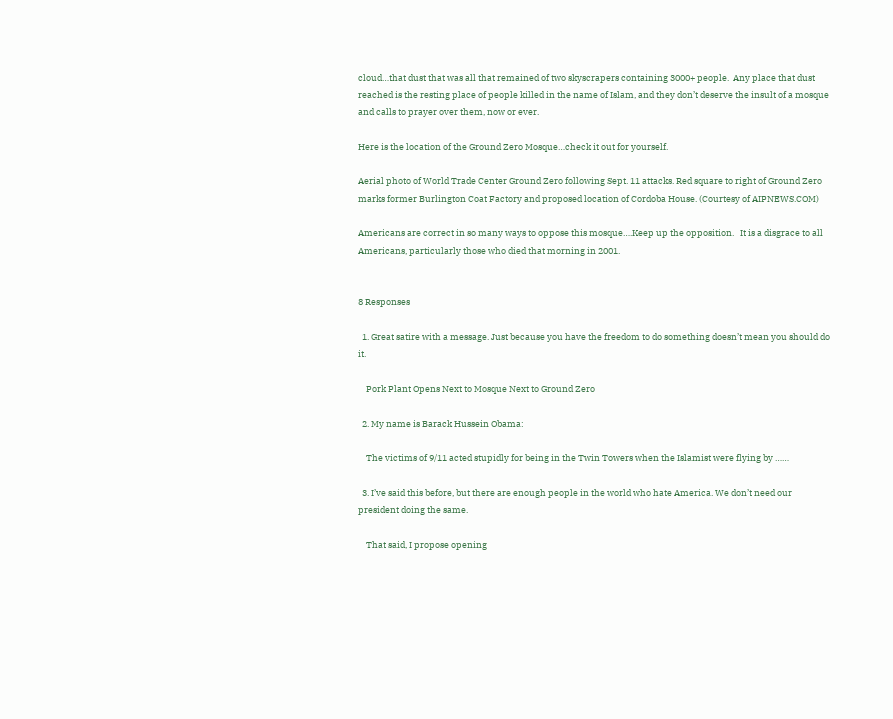cloud…that dust that was all that remained of two skyscrapers containing 3000+ people.  Any place that dust reached is the resting place of people killed in the name of Islam, and they don’t deserve the insult of a mosque and calls to prayer over them, now or ever.

Here is the location of the Ground Zero Mosque…check it out for yourself.

Aerial photo of World Trade Center Ground Zero following Sept. 11 attacks. Red square to right of Ground Zero marks former Burlington Coat Factory and proposed location of Cordoba House. (Courtesy of AIPNEWS.COM)

Americans are correct in so many ways to oppose this mosque….Keep up the opposition.   It is a disgrace to all Americans, particularly those who died that morning in 2001.


8 Responses

  1. Great satire with a message. Just because you have the freedom to do something doesn’t mean you should do it.

    Pork Plant Opens Next to Mosque Next to Ground Zero

  2. My name is Barack Hussein Obama:

    The victims of 9/11 acted stupidly for being in the Twin Towers when the Islamist were flying by ……

  3. I’ve said this before, but there are enough people in the world who hate America. We don’t need our president doing the same.

    That said, I propose opening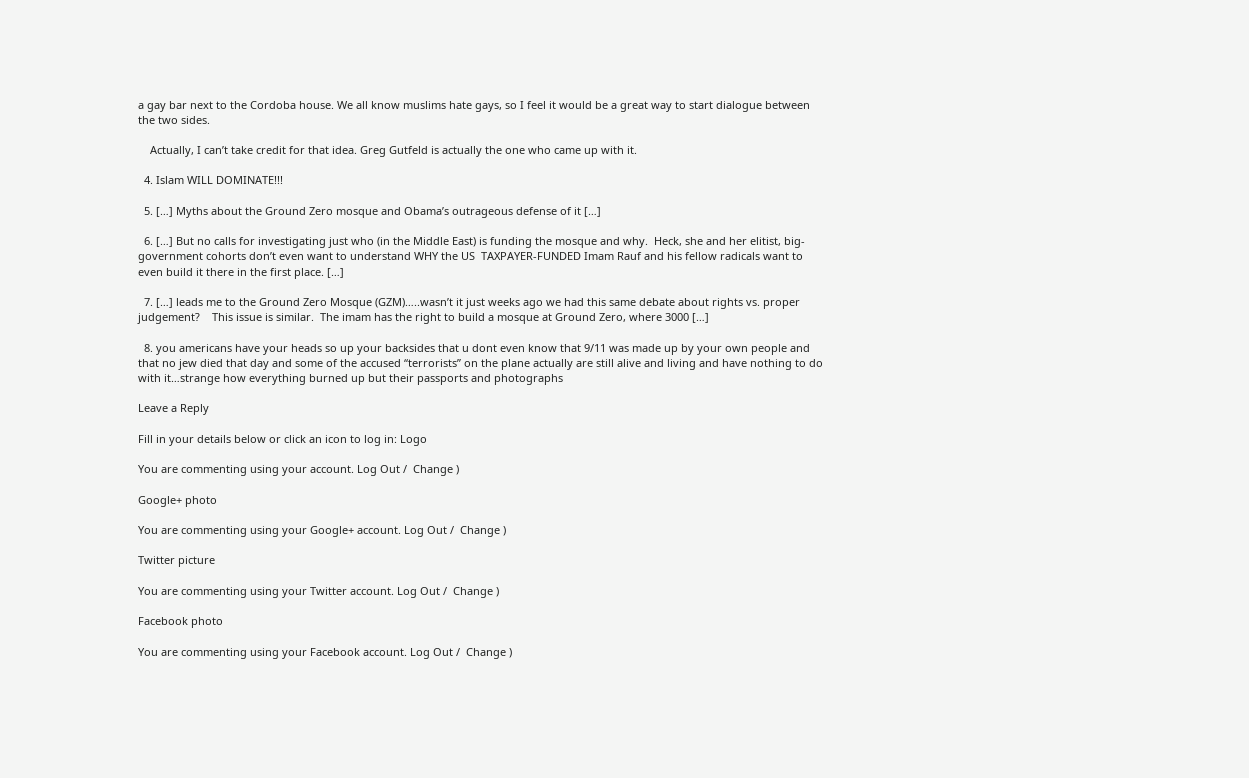a gay bar next to the Cordoba house. We all know muslims hate gays, so I feel it would be a great way to start dialogue between the two sides.

    Actually, I can’t take credit for that idea. Greg Gutfeld is actually the one who came up with it.

  4. Islam WILL DOMINATE!!!

  5. […] Myths about the Ground Zero mosque and Obama’s outrageous defense of it […]

  6. […] But no calls for investigating just who (in the Middle East) is funding the mosque and why.  Heck, she and her elitist, big-government cohorts don’t even want to understand WHY the US  TAXPAYER-FUNDED Imam Rauf and his fellow radicals want to even build it there in the first place. […]

  7. […] leads me to the Ground Zero Mosque (GZM)…..wasn’t it just weeks ago we had this same debate about rights vs. proper judgement?    This issue is similar.  The imam has the right to build a mosque at Ground Zero, where 3000 […]

  8. you americans have your heads so up your backsides that u dont even know that 9/11 was made up by your own people and that no jew died that day and some of the accused “terrorists” on the plane actually are still alive and living and have nothing to do with it…strange how everything burned up but their passports and photographs

Leave a Reply

Fill in your details below or click an icon to log in: Logo

You are commenting using your account. Log Out /  Change )

Google+ photo

You are commenting using your Google+ account. Log Out /  Change )

Twitter picture

You are commenting using your Twitter account. Log Out /  Change )

Facebook photo

You are commenting using your Facebook account. Log Out /  Change )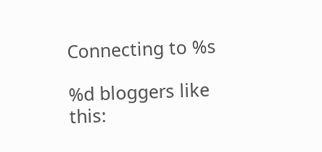Connecting to %s

%d bloggers like this: